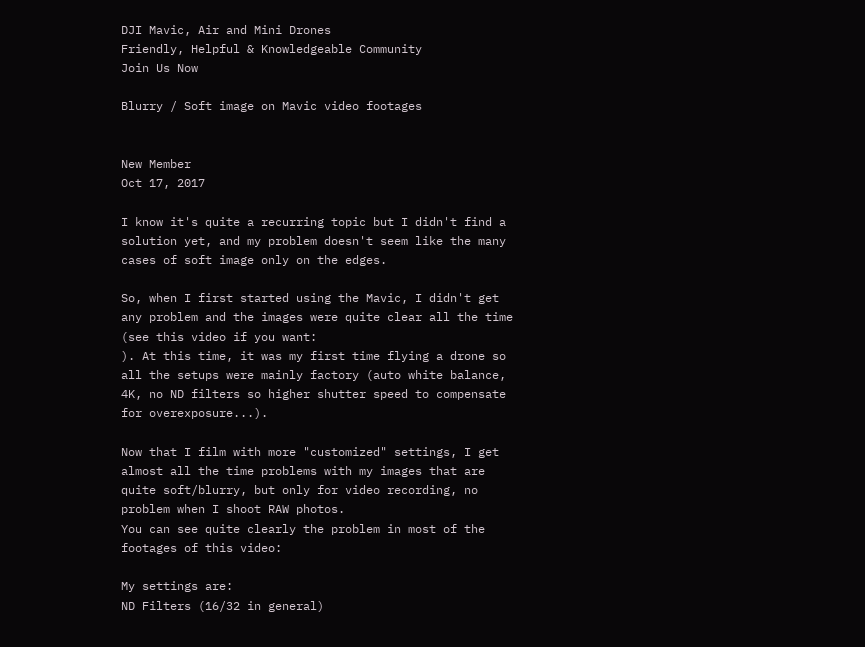DJI Mavic, Air and Mini Drones
Friendly, Helpful & Knowledgeable Community
Join Us Now

Blurry / Soft image on Mavic video footages


New Member
Oct 17, 2017

I know it's quite a recurring topic but I didn't find a solution yet, and my problem doesn't seem like the many cases of soft image only on the edges.

So, when I first started using the Mavic, I didn't get any problem and the images were quite clear all the time (see this video if you want:
). At this time, it was my first time flying a drone so all the setups were mainly factory (auto white balance, 4K, no ND filters so higher shutter speed to compensate for overexposure...).

Now that I film with more "customized" settings, I get almost all the time problems with my images that are quite soft/blurry, but only for video recording, no problem when I shoot RAW photos.
You can see quite clearly the problem in most of the footages of this video:

My settings are:
ND Filters (16/32 in general)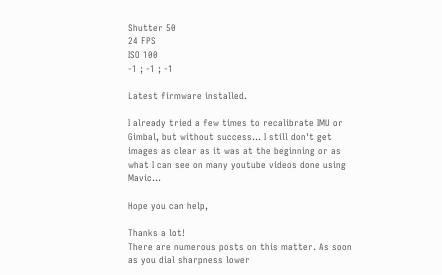Shutter 50
24 FPS
ISO 100
-1 ; -1 ; -1

Latest firmware installed.

I already tried a few times to recalibrate IMU or Gimbal, but without success... I still don't get images as clear as it was at the beginning or as what I can see on many youtube videos done using Mavic...

Hope you can help,

Thanks a lot!
There are numerous posts on this matter. As soon as you dial sharpness lower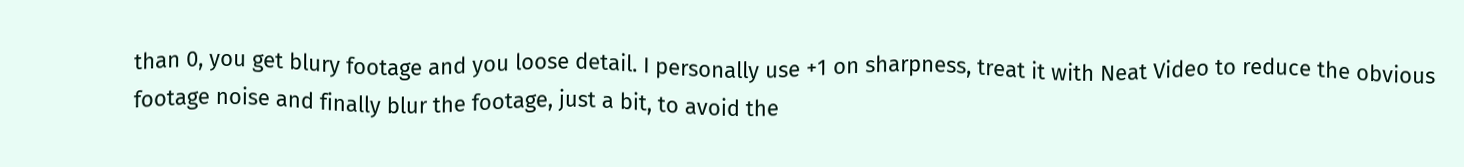than 0, you get blury footage and you loose detail. I personally use +1 on sharpness, treat it with Neat Video to reduce the obvious footage noise and finally blur the footage, just a bit, to avoid the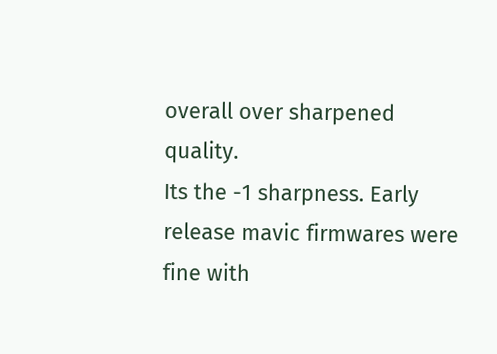overall over sharpened quality.
Its the -1 sharpness. Early release mavic firmwares were fine with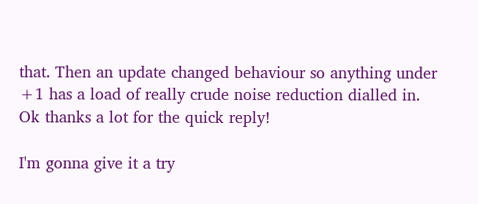that. Then an update changed behaviour so anything under +1 has a load of really crude noise reduction dialled in.
Ok thanks a lot for the quick reply!

I'm gonna give it a try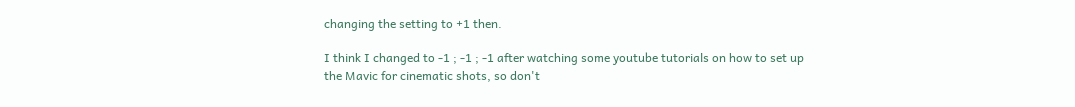changing the setting to +1 then.

I think I changed to -1 ; -1 ; -1 after watching some youtube tutorials on how to set up the Mavic for cinematic shots, so don't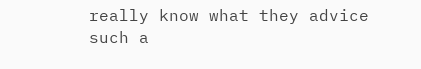really know what they advice such a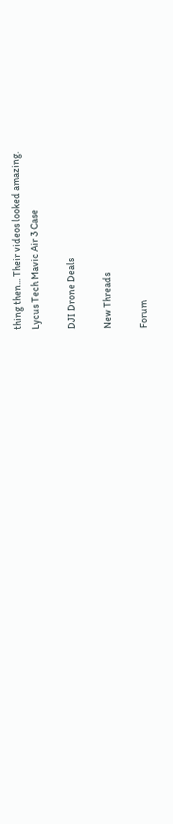thing then... Their videos looked amazing.
Lycus Tech Mavic Air 3 Case

DJI Drone Deals

New Threads

Forum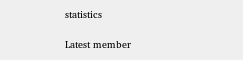statistics

Latest member